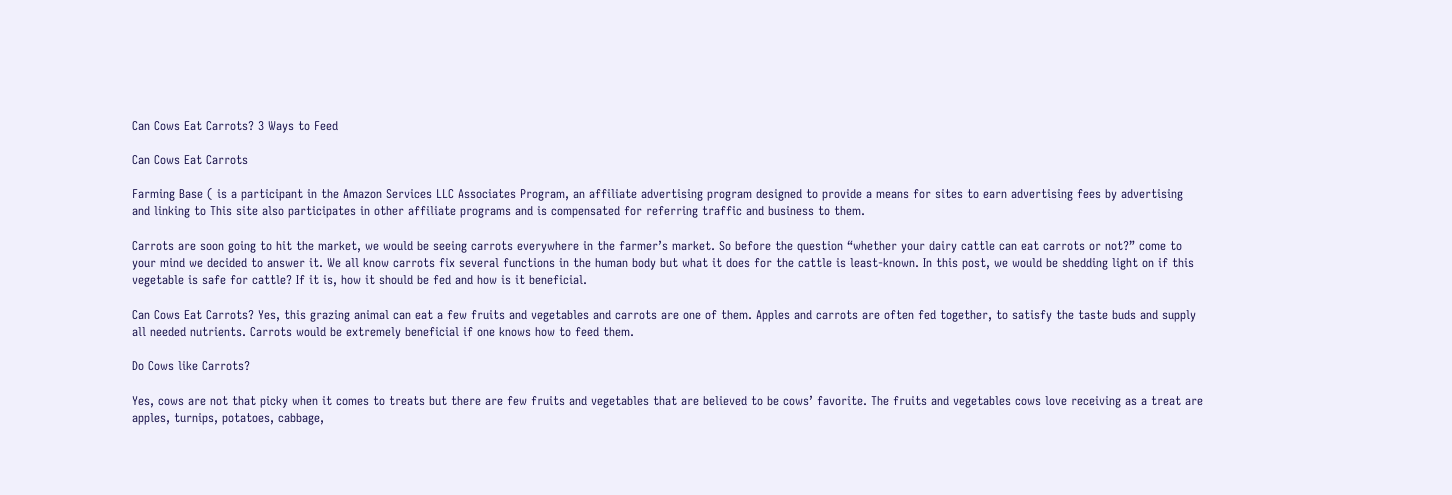Can Cows Eat Carrots? 3 Ways to Feed

Can Cows Eat Carrots

Farming Base ( is a participant in the Amazon Services LLC Associates Program, an affiliate advertising program designed to provide a means for sites to earn advertising fees by advertising and linking to This site also participates in other affiliate programs and is compensated for referring traffic and business to them.

Carrots are soon going to hit the market, we would be seeing carrots everywhere in the farmer’s market. So before the question “whether your dairy cattle can eat carrots or not?” come to your mind we decided to answer it. We all know carrots fix several functions in the human body but what it does for the cattle is least-known. In this post, we would be shedding light on if this vegetable is safe for cattle? If it is, how it should be fed and how is it beneficial.

Can Cows Eat Carrots? Yes, this grazing animal can eat a few fruits and vegetables and carrots are one of them. Apples and carrots are often fed together, to satisfy the taste buds and supply all needed nutrients. Carrots would be extremely beneficial if one knows how to feed them.

Do Cows like Carrots?

Yes, cows are not that picky when it comes to treats but there are few fruits and vegetables that are believed to be cows’ favorite. The fruits and vegetables cows love receiving as a treat are apples, turnips, potatoes, cabbage,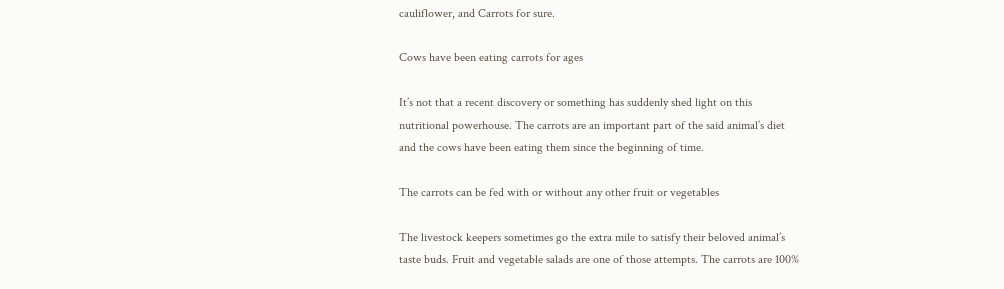cauliflower, and Carrots for sure.

Cows have been eating carrots for ages

It’s not that a recent discovery or something has suddenly shed light on this nutritional powerhouse. The carrots are an important part of the said animal’s diet and the cows have been eating them since the beginning of time.

The carrots can be fed with or without any other fruit or vegetables

The livestock keepers sometimes go the extra mile to satisfy their beloved animal’s taste buds. Fruit and vegetable salads are one of those attempts. The carrots are 100%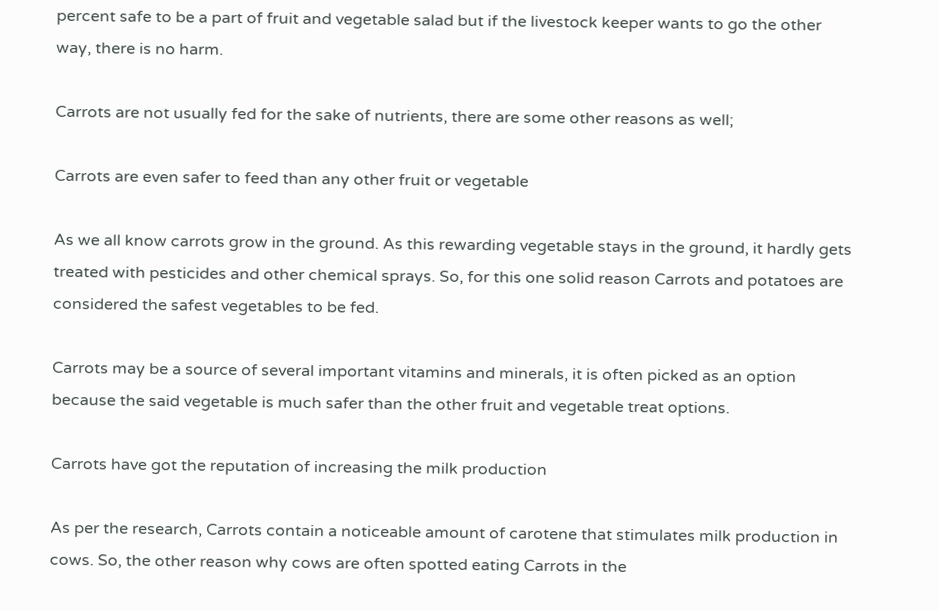percent safe to be a part of fruit and vegetable salad but if the livestock keeper wants to go the other way, there is no harm.

Carrots are not usually fed for the sake of nutrients, there are some other reasons as well;

Carrots are even safer to feed than any other fruit or vegetable

As we all know carrots grow in the ground. As this rewarding vegetable stays in the ground, it hardly gets treated with pesticides and other chemical sprays. So, for this one solid reason Carrots and potatoes are considered the safest vegetables to be fed.

Carrots may be a source of several important vitamins and minerals, it is often picked as an option because the said vegetable is much safer than the other fruit and vegetable treat options.

Carrots have got the reputation of increasing the milk production

As per the research, Carrots contain a noticeable amount of carotene that stimulates milk production in cows. So, the other reason why cows are often spotted eating Carrots in the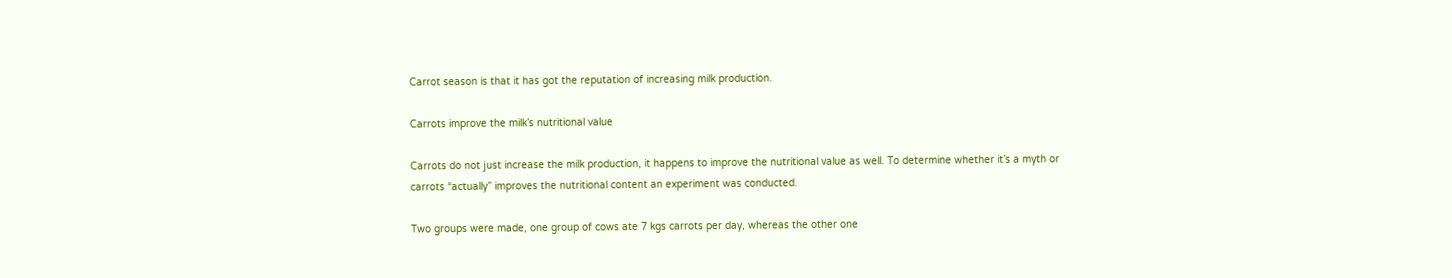Carrot season is that it has got the reputation of increasing milk production.

Carrots improve the milk’s nutritional value

Carrots do not just increase the milk production, it happens to improve the nutritional value as well. To determine whether it’s a myth or carrots “actually” improves the nutritional content an experiment was conducted.

Two groups were made, one group of cows ate 7 kgs carrots per day, whereas the other one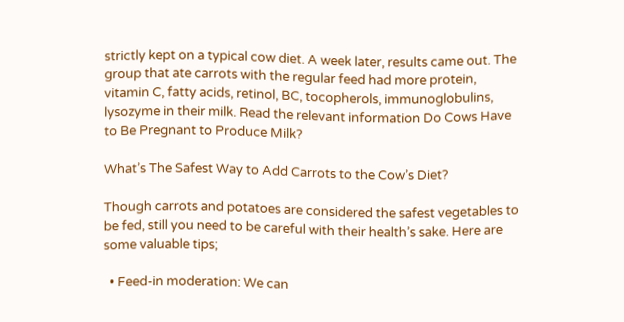strictly kept on a typical cow diet. A week later, results came out. The group that ate carrots with the regular feed had more protein, vitamin C, fatty acids, retinol, BC, tocopherols, immunoglobulins, lysozyme in their milk. Read the relevant information Do Cows Have to Be Pregnant to Produce Milk?

What’s The Safest Way to Add Carrots to the Cow’s Diet?

Though carrots and potatoes are considered the safest vegetables to be fed, still you need to be careful with their health’s sake. Here are some valuable tips;

  • Feed-in moderation: We can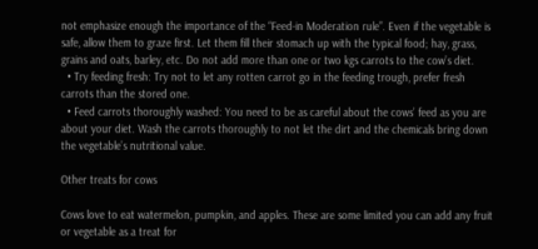not emphasize enough the importance of the “Feed-in Moderation rule”. Even if the vegetable is safe, allow them to graze first. Let them fill their stomach up with the typical food; hay, grass, grains and oats, barley, etc. Do not add more than one or two kgs carrots to the cow’s diet.
  • Try feeding fresh: Try not to let any rotten carrot go in the feeding trough, prefer fresh carrots than the stored one.
  • Feed carrots thoroughly washed: You need to be as careful about the cows’ feed as you are about your diet. Wash the carrots thoroughly to not let the dirt and the chemicals bring down the vegetable’s nutritional value.

Other treats for cows

Cows love to eat watermelon, pumpkin, and apples. These are some limited you can add any fruit or vegetable as a treat for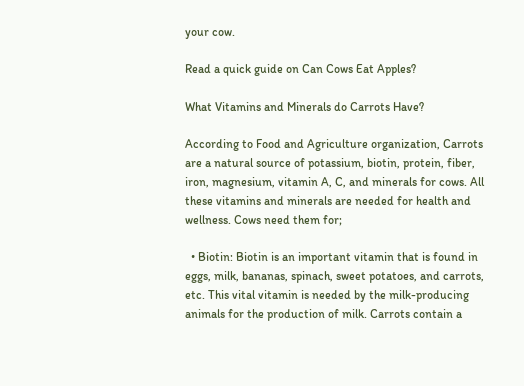your cow.

Read a quick guide on Can Cows Eat Apples?

What Vitamins and Minerals do Carrots Have?

According to Food and Agriculture organization, Carrots are a natural source of potassium, biotin, protein, fiber, iron, magnesium, vitamin A, C, and minerals for cows. All these vitamins and minerals are needed for health and wellness. Cows need them for;

  • Biotin: Biotin is an important vitamin that is found in eggs, milk, bananas, spinach, sweet potatoes, and carrots, etc. This vital vitamin is needed by the milk-producing animals for the production of milk. Carrots contain a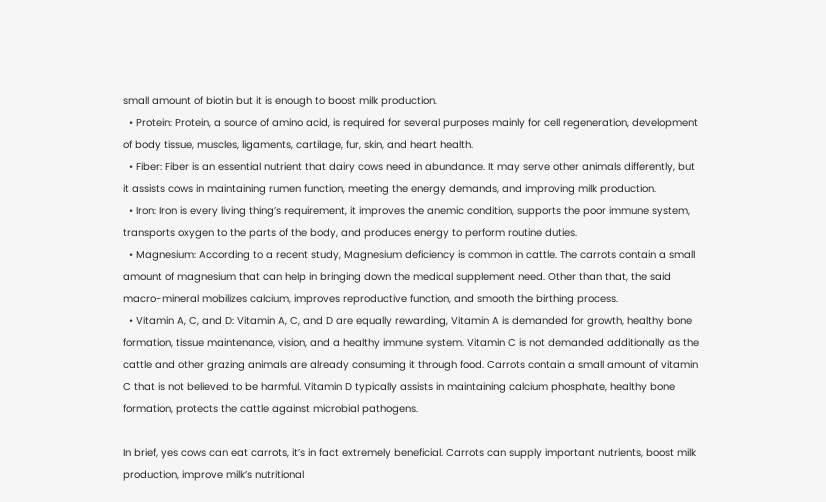small amount of biotin but it is enough to boost milk production.
  • Protein: Protein, a source of amino acid, is required for several purposes mainly for cell regeneration, development of body tissue, muscles, ligaments, cartilage, fur, skin, and heart health.
  • Fiber: Fiber is an essential nutrient that dairy cows need in abundance. It may serve other animals differently, but it assists cows in maintaining rumen function, meeting the energy demands, and improving milk production.
  • Iron: Iron is every living thing’s requirement, it improves the anemic condition, supports the poor immune system, transports oxygen to the parts of the body, and produces energy to perform routine duties.
  • Magnesium: According to a recent study, Magnesium deficiency is common in cattle. The carrots contain a small amount of magnesium that can help in bringing down the medical supplement need. Other than that, the said macro-mineral mobilizes calcium, improves reproductive function, and smooth the birthing process.
  • Vitamin A, C, and D: Vitamin A, C, and D are equally rewarding, Vitamin A is demanded for growth, healthy bone formation, tissue maintenance, vision, and a healthy immune system. Vitamin C is not demanded additionally as the cattle and other grazing animals are already consuming it through food. Carrots contain a small amount of vitamin C that is not believed to be harmful. Vitamin D typically assists in maintaining calcium phosphate, healthy bone formation, protects the cattle against microbial pathogens.

In brief, yes cows can eat carrots, it’s in fact extremely beneficial. Carrots can supply important nutrients, boost milk production, improve milk’s nutritional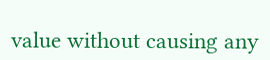value without causing any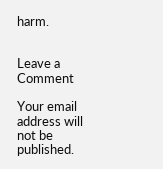harm.


Leave a Comment

Your email address will not be published.